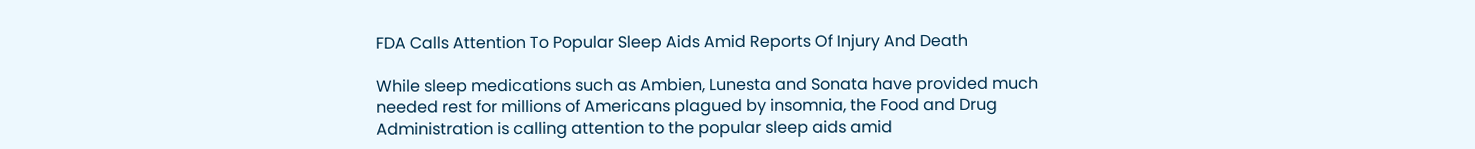FDA Calls Attention To Popular Sleep Aids Amid Reports Of Injury And Death

While sleep medications such as Ambien, Lunesta and Sonata have provided much needed rest for millions of Americans plagued by insomnia, the Food and Drug Administration is calling attention to the popular sleep aids amid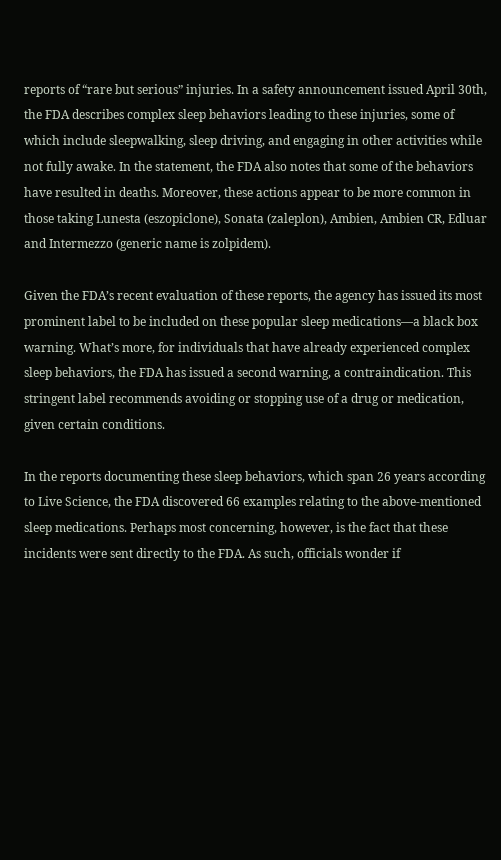reports of “rare but serious” injuries. In a safety announcement issued April 30th, the FDA describes complex sleep behaviors leading to these injuries, some of which include sleepwalking, sleep driving, and engaging in other activities while not fully awake. In the statement, the FDA also notes that some of the behaviors have resulted in deaths. Moreover, these actions appear to be more common in those taking Lunesta (eszopiclone), Sonata (zaleplon), Ambien, Ambien CR, Edluar and Intermezzo (generic name is zolpidem).

Given the FDA’s recent evaluation of these reports, the agency has issued its most prominent label to be included on these popular sleep medications—a black box warning. What’s more, for individuals that have already experienced complex sleep behaviors, the FDA has issued a second warning, a contraindication. This stringent label recommends avoiding or stopping use of a drug or medication, given certain conditions.

In the reports documenting these sleep behaviors, which span 26 years according to Live Science, the FDA discovered 66 examples relating to the above-mentioned sleep medications. Perhaps most concerning, however, is the fact that these incidents were sent directly to the FDA. As such, officials wonder if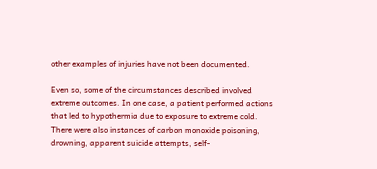other examples of injuries have not been documented.

Even so, some of the circumstances described involved extreme outcomes. In one case, a patient performed actions that led to hypothermia due to exposure to extreme cold. There were also instances of carbon monoxide poisoning, drowning, apparent suicide attempts, self-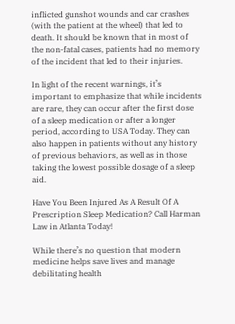inflicted gunshot wounds and car crashes (with the patient at the wheel) that led to death. It should be known that in most of the non-fatal cases, patients had no memory of the incident that led to their injuries.

In light of the recent warnings, it’s important to emphasize that while incidents are rare, they can occur after the first dose of a sleep medication or after a longer period, according to USA Today. They can also happen in patients without any history of previous behaviors, as well as in those taking the lowest possible dosage of a sleep aid.

Have You Been Injured As A Result Of A Prescription Sleep Medication? Call Harman Law in Atlanta Today!

While there’s no question that modern medicine helps save lives and manage debilitating health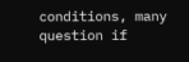conditions, many question if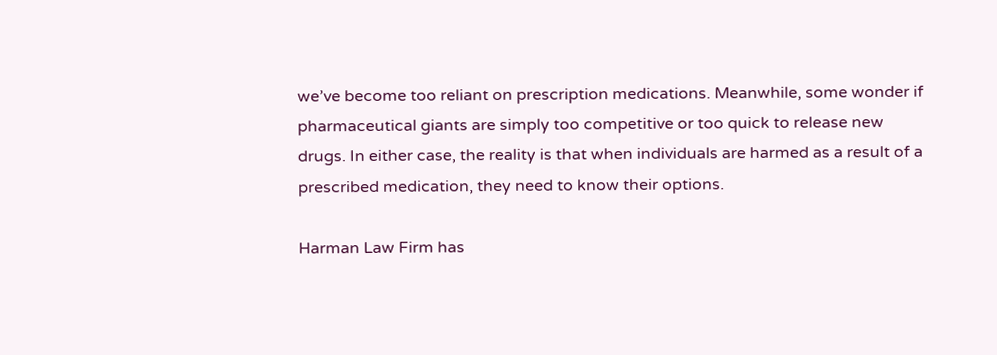we’ve become too reliant on prescription medications. Meanwhile, some wonder if pharmaceutical giants are simply too competitive or too quick to release new drugs. In either case, the reality is that when individuals are harmed as a result of a prescribed medication, they need to know their options.

Harman Law Firm has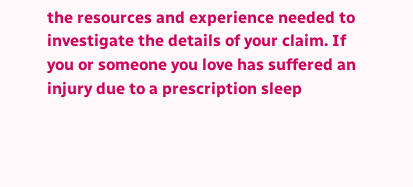the resources and experience needed to investigate the details of your claim. If you or someone you love has suffered an injury due to a prescription sleep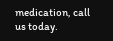medication, call us today.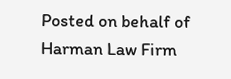Posted on behalf of Harman Law Firm